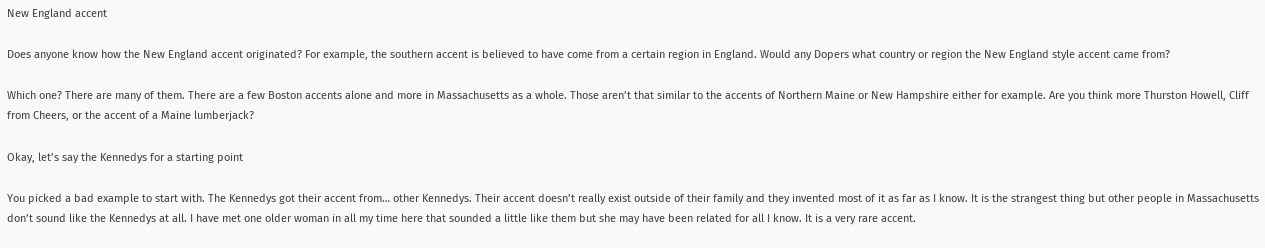New England accent

Does anyone know how the New England accent originated? For example, the southern accent is believed to have come from a certain region in England. Would any Dopers what country or region the New England style accent came from?

Which one? There are many of them. There are a few Boston accents alone and more in Massachusetts as a whole. Those aren’t that similar to the accents of Northern Maine or New Hampshire either for example. Are you think more Thurston Howell, Cliff from Cheers, or the accent of a Maine lumberjack?

Okay, let’s say the Kennedys for a starting point

You picked a bad example to start with. The Kennedys got their accent from… other Kennedys. Their accent doesn’t really exist outside of their family and they invented most of it as far as I know. It is the strangest thing but other people in Massachusetts don’t sound like the Kennedys at all. I have met one older woman in all my time here that sounded a little like them but she may have been related for all I know. It is a very rare accent.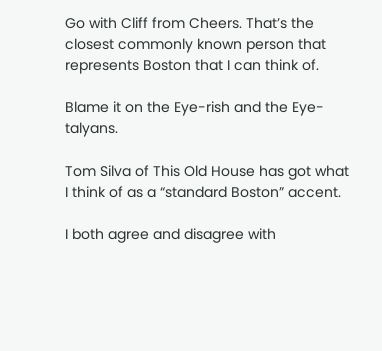Go with Cliff from Cheers. That’s the closest commonly known person that represents Boston that I can think of.

Blame it on the Eye-rish and the Eye-talyans.

Tom Silva of This Old House has got what I think of as a “standard Boston” accent.

I both agree and disagree with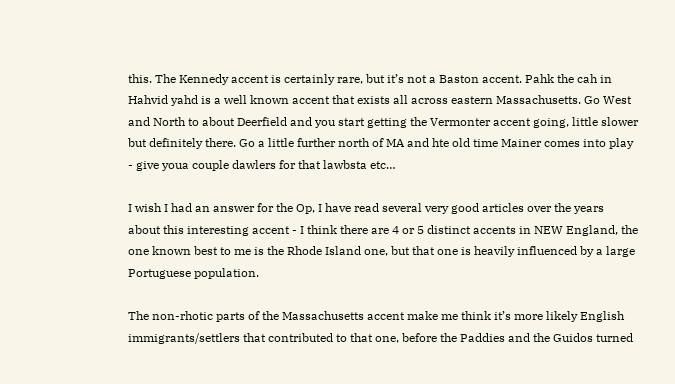this. The Kennedy accent is certainly rare, but it’s not a Baston accent. Pahk the cah in Hahvid yahd is a well known accent that exists all across eastern Massachusetts. Go West and North to about Deerfield and you start getting the Vermonter accent going, little slower but definitely there. Go a little further north of MA and hte old time Mainer comes into play - give youa couple dawlers for that lawbsta etc…

I wish I had an answer for the Op, I have read several very good articles over the years about this interesting accent - I think there are 4 or 5 distinct accents in NEW England, the one known best to me is the Rhode Island one, but that one is heavily influenced by a large Portuguese population.

The non-rhotic parts of the Massachusetts accent make me think it’s more likely English immigrants/settlers that contributed to that one, before the Paddies and the Guidos turned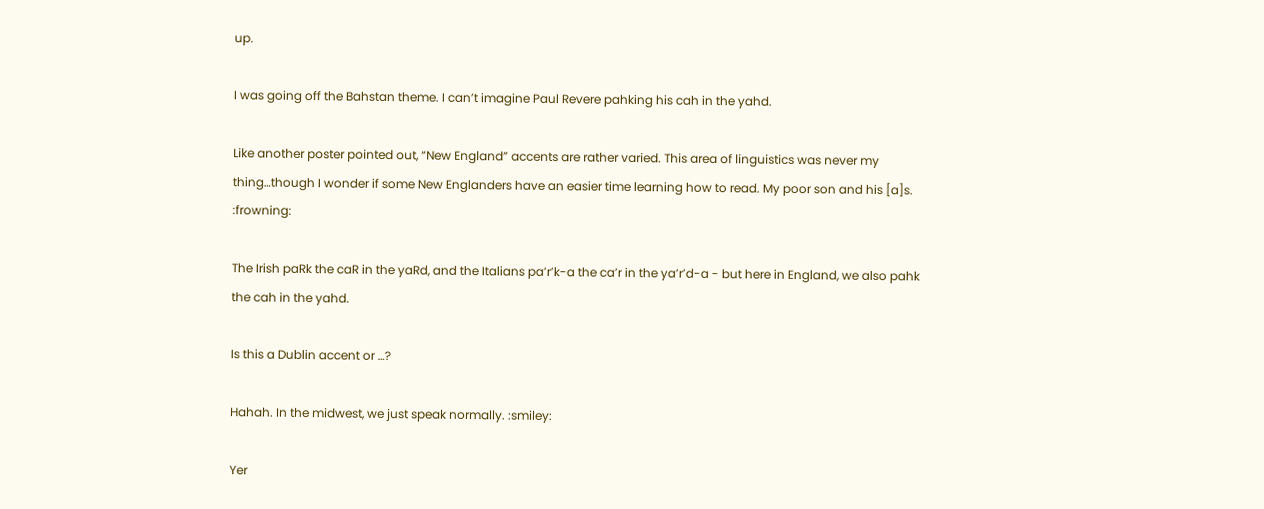up.

I was going off the Bahstan theme. I can’t imagine Paul Revere pahking his cah in the yahd.

Like another poster pointed out, “New England” accents are rather varied. This area of linguistics was never my thing…though I wonder if some New Englanders have an easier time learning how to read. My poor son and his [a]s. :frowning:

The Irish paRk the caR in the yaRd, and the Italians pa’r’k-a the ca’r in the ya’r’d-a - but here in England, we also pahk the cah in the yahd.

Is this a Dublin accent or …?

Hahah. In the midwest, we just speak normally. :smiley:

Yer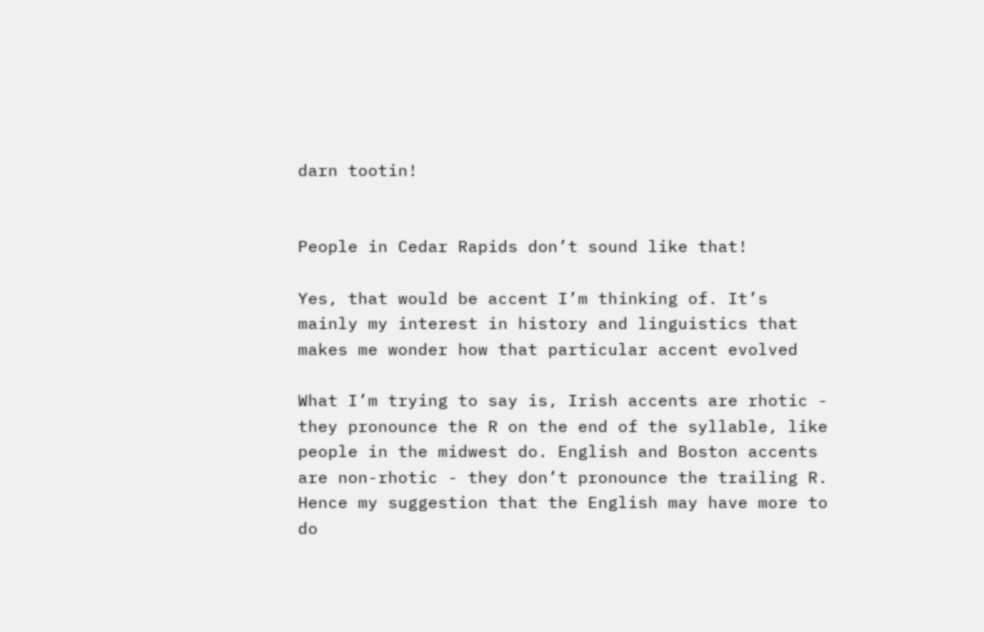darn tootin!


People in Cedar Rapids don’t sound like that!

Yes, that would be accent I’m thinking of. It’s mainly my interest in history and linguistics that makes me wonder how that particular accent evolved

What I’m trying to say is, Irish accents are rhotic - they pronounce the R on the end of the syllable, like people in the midwest do. English and Boston accents are non-rhotic - they don’t pronounce the trailing R. Hence my suggestion that the English may have more to do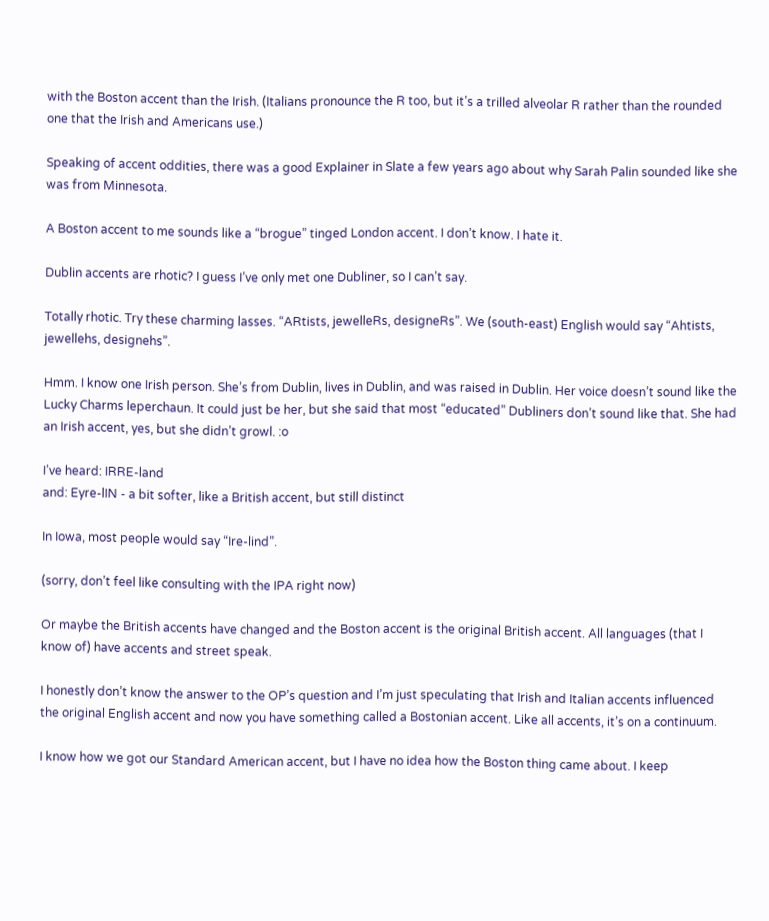with the Boston accent than the Irish. (Italians pronounce the R too, but it’s a trilled alveolar R rather than the rounded one that the Irish and Americans use.)

Speaking of accent oddities, there was a good Explainer in Slate a few years ago about why Sarah Palin sounded like she was from Minnesota.

A Boston accent to me sounds like a “brogue” tinged London accent. I don’t know. I hate it.

Dublin accents are rhotic? I guess I’ve only met one Dubliner, so I can’t say.

Totally rhotic. Try these charming lasses. “ARtists, jewelleRs, designeRs”. We (south-east) English would say “Ahtists, jewellehs, designehs”.

Hmm. I know one Irish person. She’s from Dublin, lives in Dublin, and was raised in Dublin. Her voice doesn’t sound like the Lucky Charms leperchaun. It could just be her, but she said that most “educated” Dubliners don’t sound like that. She had an Irish accent, yes, but she didn’t growl. :o

I’ve heard: IRRE-land
and: Eyre-lIN - a bit softer, like a British accent, but still distinct

In Iowa, most people would say “Ire-lind”.

(sorry, don’t feel like consulting with the IPA right now)

Or maybe the British accents have changed and the Boston accent is the original British accent. All languages (that I know of) have accents and street speak.

I honestly don’t know the answer to the OP’s question and I’m just speculating that Irish and Italian accents influenced the original English accent and now you have something called a Bostonian accent. Like all accents, it’s on a continuum.

I know how we got our Standard American accent, but I have no idea how the Boston thing came about. I keep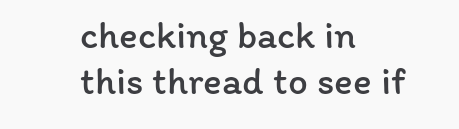checking back in this thread to see if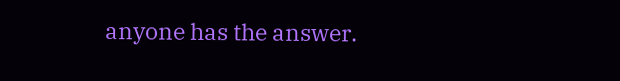anyone has the answer.